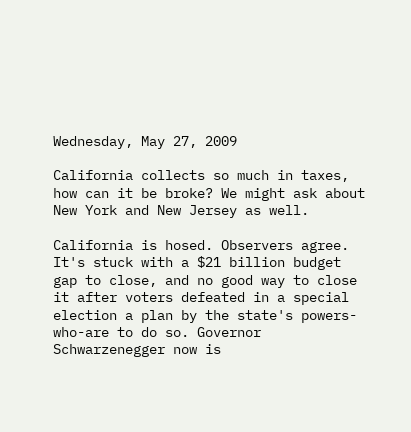Wednesday, May 27, 2009

California collects so much in taxes, how can it be broke? We might ask about New York and New Jersey as well.

California is hosed. Observers agree. It's stuck with a $21 billion budget gap to close, and no good way to close it after voters defeated in a special election a plan by the state's powers-who-are to do so. Governor Schwarzenegger now is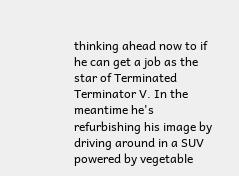thinking ahead now to if he can get a job as the star of Terminated Terminator V. In the meantime he's refurbishing his image by driving around in a SUV powered by vegetable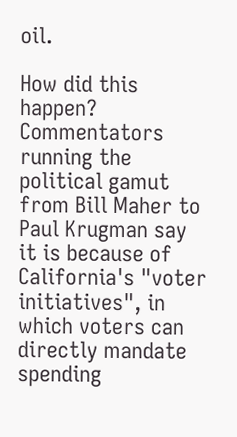oil.

How did this happen? Commentators running the political gamut from Bill Maher to Paul Krugman say it is because of California's "voter initiatives", in which voters can directly mandate spending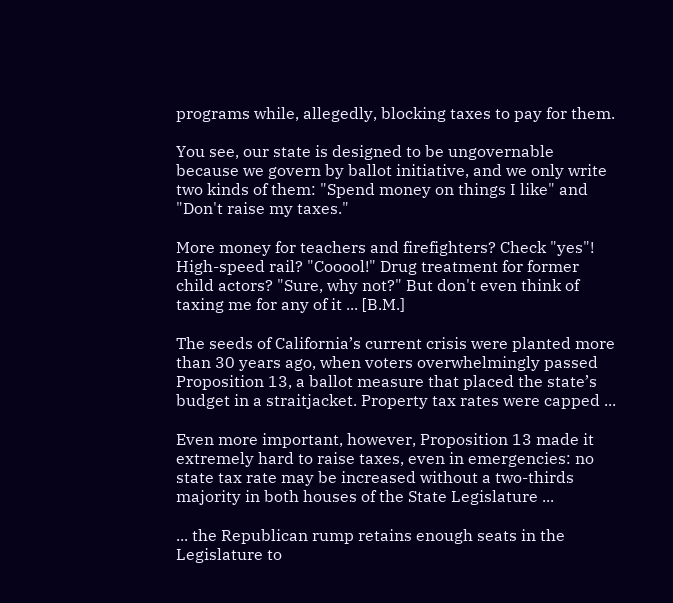programs while, allegedly, blocking taxes to pay for them.

You see, our state is designed to be ungovernable because we govern by ballot initiative, and we only write two kinds of them: "Spend money on things I like" and "Don't raise my taxes."

More money for teachers and firefighters? Check "yes"! High-speed rail? "Cooool!" Drug treatment for former child actors? "Sure, why not?" But don't even think of taxing me for any of it ... [B.M.]

The seeds of California’s current crisis were planted more than 30 years ago, when voters overwhelmingly passed Proposition 13, a ballot measure that placed the state’s budget in a straitjacket. Property tax rates were capped ...

Even more important, however, Proposition 13 made it extremely hard to raise taxes, even in emergencies: no state tax rate may be increased without a two-thirds majority in both houses of the State Legislature ...

... the Republican rump retains enough seats in the Legislature to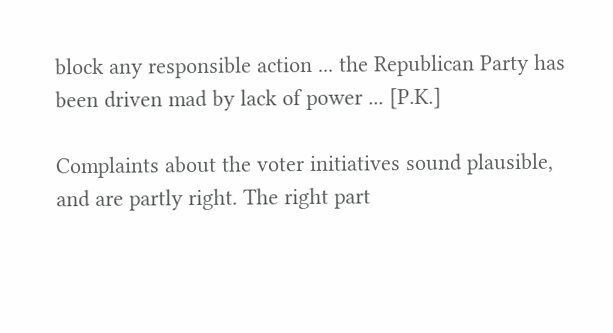block any responsible action ... the Republican Party has been driven mad by lack of power ... [P.K.]

Complaints about the voter initiatives sound plausible, and are partly right. The right part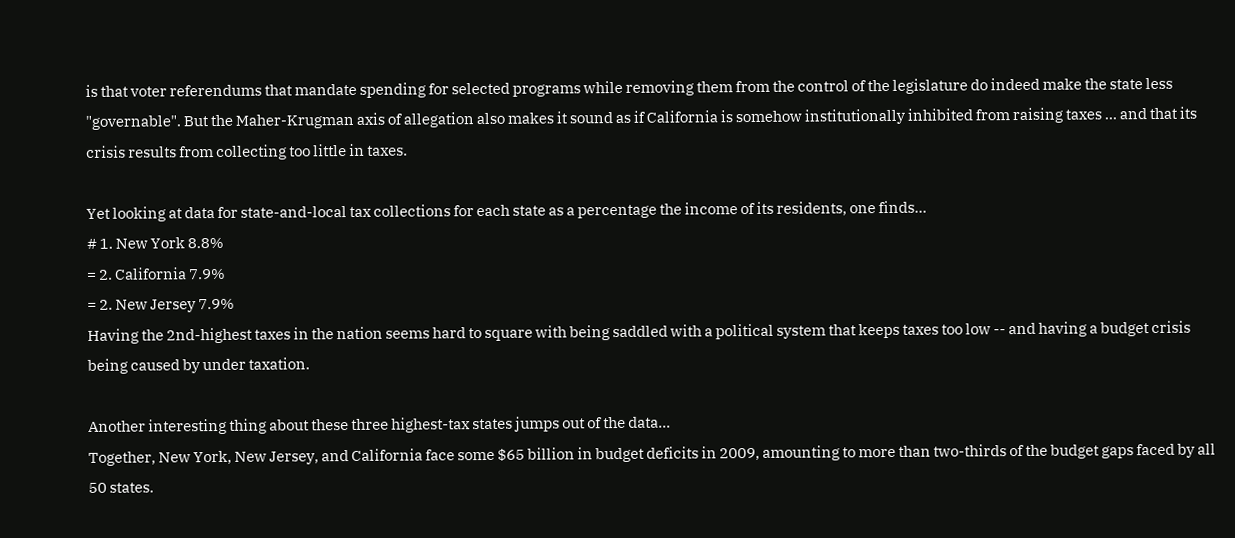is that voter referendums that mandate spending for selected programs while removing them from the control of the legislature do indeed make the state less "governable". But the Maher-Krugman axis of allegation also makes it sound as if California is somehow institutionally inhibited from raising taxes ... and that its crisis results from collecting too little in taxes.

Yet looking at data for state-and-local tax collections for each state as a percentage the income of its residents, one finds...
# 1. New York 8.8%
= 2. California 7.9%
= 2. New Jersey 7.9%
Having the 2nd-highest taxes in the nation seems hard to square with being saddled with a political system that keeps taxes too low -- and having a budget crisis being caused by under taxation.

Another interesting thing about these three highest-tax states jumps out of the data...
Together, New York, New Jersey, and California face some $65 billion in budget deficits in 2009, amounting to more than two-thirds of the budget gaps faced by all 50 states.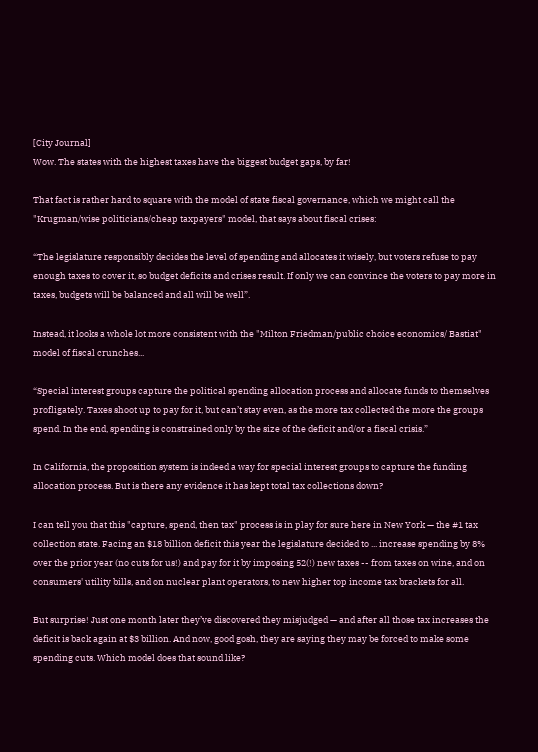[City Journal]
Wow. The states with the highest taxes have the biggest budget gaps, by far!

That fact is rather hard to square with the model of state fiscal governance, which we might call the "Krugman/wise politicians/cheap taxpayers" model, that says about fiscal crises:

“The legislature responsibly decides the level of spending and allocates it wisely, but voters refuse to pay enough taxes to cover it, so budget deficits and crises result. If only we can convince the voters to pay more in taxes, budgets will be balanced and all will be well”.

Instead, it looks a whole lot more consistent with the "Milton Friedman/public choice economics/ Bastiat" model of fiscal crunches...

“Special interest groups capture the political spending allocation process and allocate funds to themselves profligately. Taxes shoot up to pay for it, but can’t stay even, as the more tax collected the more the groups spend. In the end, spending is constrained only by the size of the deficit and/or a fiscal crisis.”

In California, the proposition system is indeed a way for special interest groups to capture the funding allocation process. But is there any evidence it has kept total tax collections down?

I can tell you that this "capture, spend, then tax" process is in play for sure here in New York — the #1 tax collection state. Facing an $18 billion deficit this year the legislature decided to ... increase spending by 8% over the prior year (no cuts for us!) and pay for it by imposing 52(!) new taxes -- from taxes on wine, and on consumers' utility bills, and on nuclear plant operators, to new higher top income tax brackets for all.

But surprise! Just one month later they’ve discovered they misjudged — and after all those tax increases the deficit is back again at $3 billion. And now, good gosh, they are saying they may be forced to make some spending cuts. Which model does that sound like?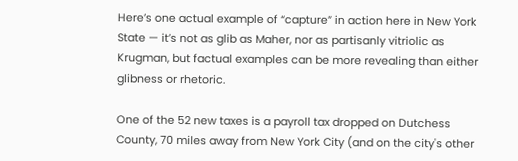Here’s one actual example of “capture” in action here in New York State — it’s not as glib as Maher, nor as partisanly vitriolic as Krugman, but factual examples can be more revealing than either glibness or rhetoric.

One of the 52 new taxes is a payroll tax dropped on Dutchess County, 70 miles away from New York City (and on the city's other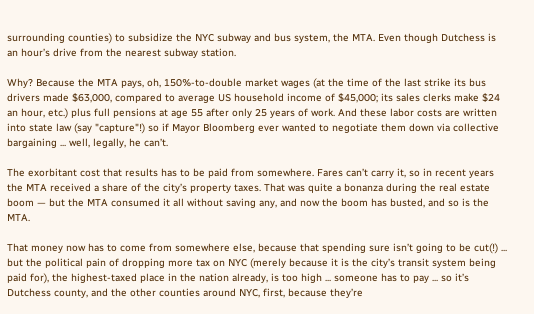surrounding counties) to subsidize the NYC subway and bus system, the MTA. Even though Dutchess is an hour’s drive from the nearest subway station.

Why? Because the MTA pays, oh, 150%-to-double market wages (at the time of the last strike its bus drivers made $63,000, compared to average US household income of $45,000; its sales clerks make $24 an hour, etc.) plus full pensions at age 55 after only 25 years of work. And these labor costs are written into state law (say "capture"!) so if Mayor Bloomberg ever wanted to negotiate them down via collective bargaining ... well, legally, he can’t.

The exorbitant cost that results has to be paid from somewhere. Fares can’t carry it, so in recent years the MTA received a share of the city’s property taxes. That was quite a bonanza during the real estate boom — but the MTA consumed it all without saving any, and now the boom has busted, and so is the MTA.

That money now has to come from somewhere else, because that spending sure isn’t going to be cut(!) ... but the political pain of dropping more tax on NYC (merely because it is the city’s transit system being paid for), the highest-taxed place in the nation already, is too high ... someone has to pay ... so it’s Dutchess county, and the other counties around NYC, first, because they’re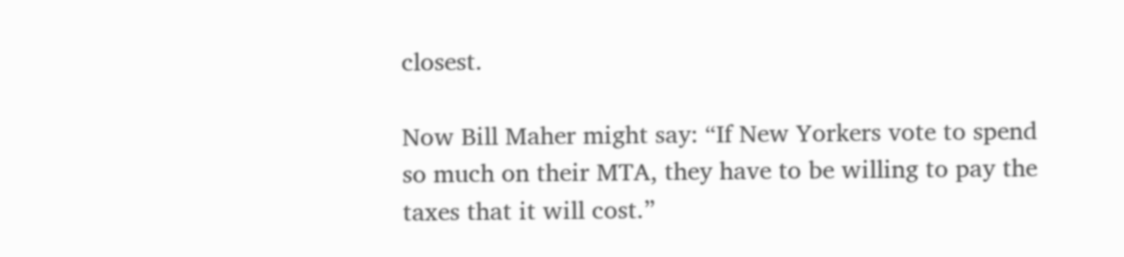closest.

Now Bill Maher might say: “If New Yorkers vote to spend so much on their MTA, they have to be willing to pay the taxes that it will cost.”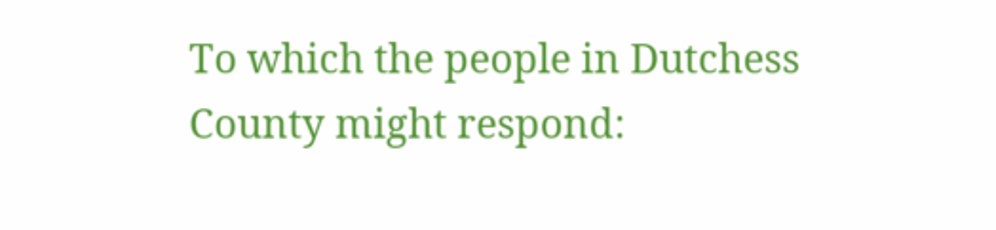To which the people in Dutchess County might respond: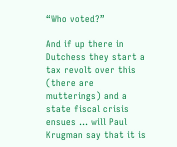“Who voted?”

And if up there in Dutchess they start a tax revolt over this (there are mutterings) and a state fiscal crisis ensues ... will Paul Krugman say that it is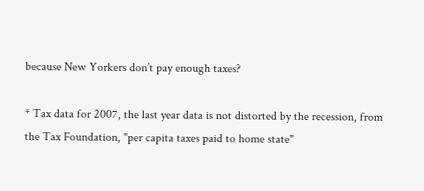because New Yorkers don’t pay enough taxes?

* Tax data for 2007, the last year data is not distorted by the recession, from the Tax Foundation, "per capita taxes paid to home state"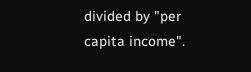divided by "per capita income".